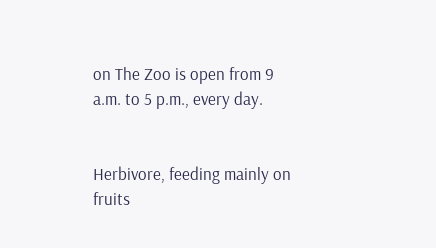on The Zoo is open from 9 a.m. to 5 p.m., every day.


Herbivore, feeding mainly on fruits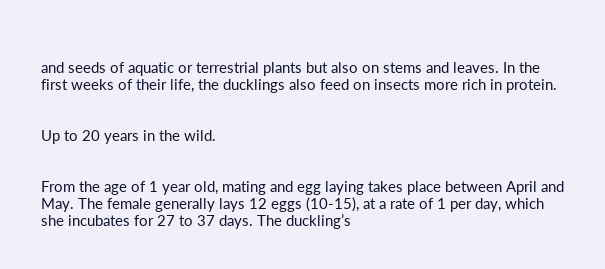and seeds of aquatic or terrestrial plants but also on stems and leaves. In the first weeks of their life, the ducklings also feed on insects more rich in protein.


Up to 20 years in the wild.


From the age of 1 year old, mating and egg laying takes place between April and May. The female generally lays 12 eggs (10-15), at a rate of 1 per day, which she incubates for 27 to 37 days. The duckling’s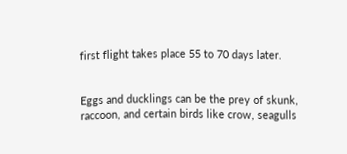first flight takes place 55 to 70 days later.


Eggs and ducklings can be the prey of skunk, raccoon, and certain birds like crow, seagulls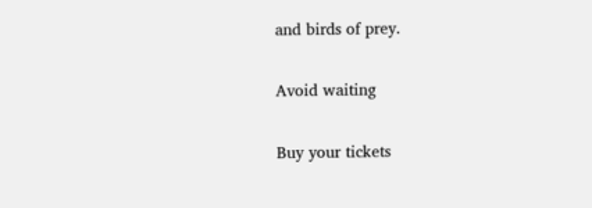and birds of prey.

Avoid waiting

Buy your tickets